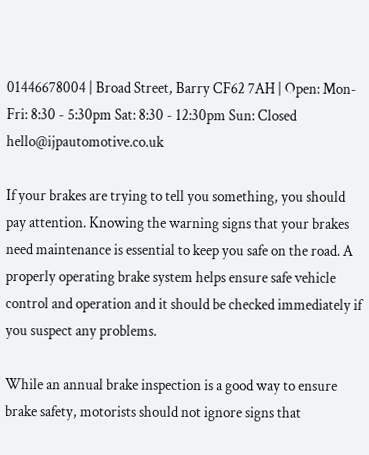01446678004 | Broad Street, Barry CF62 7AH | Open: Mon-Fri: 8:30 - 5:30pm Sat: 8:30 - 12:30pm Sun: Closed hello@ijpautomotive.co.uk

If your brakes are trying to tell you something, you should pay attention. Knowing the warning signs that your brakes need maintenance is essential to keep you safe on the road. A properly operating brake system helps ensure safe vehicle control and operation and it should be checked immediately if you suspect any problems.

While an annual brake inspection is a good way to ensure brake safety, motorists should not ignore signs that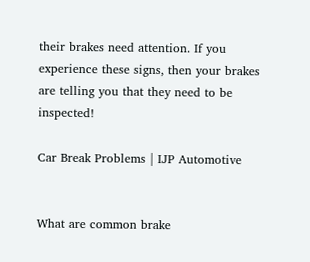their brakes need attention. If you experience these signs, then your brakes are telling you that they need to be inspected!

Car Break Problems | IJP Automotive


What are common brake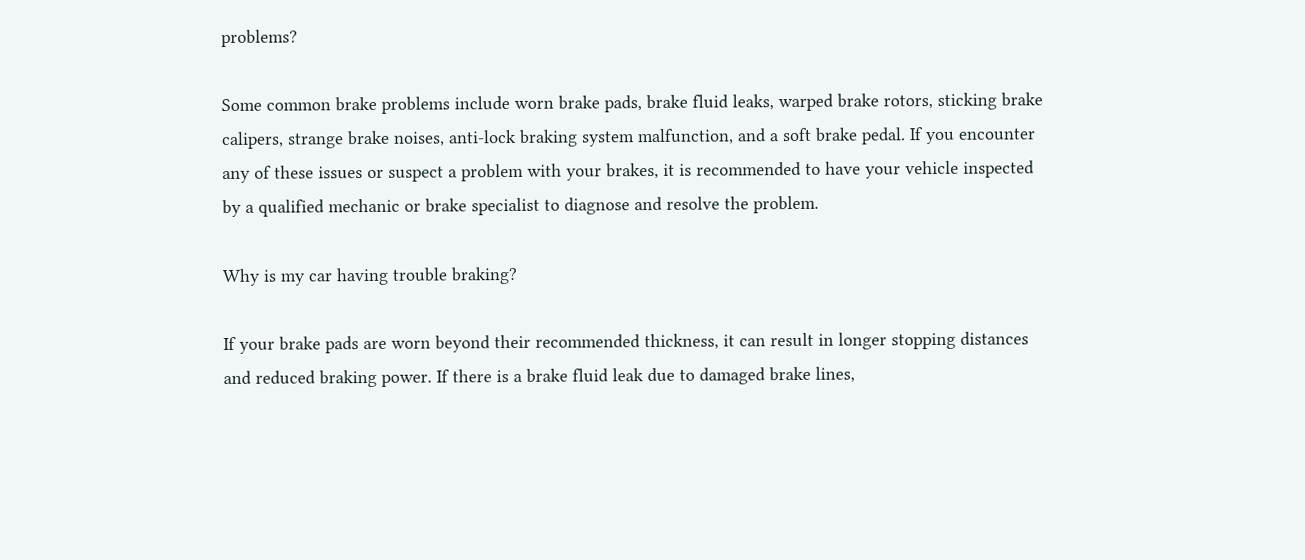problems?

Some common brake problems include worn brake pads, brake fluid leaks, warped brake rotors, sticking brake calipers, strange brake noises, anti-lock braking system malfunction, and a soft brake pedal. If you encounter any of these issues or suspect a problem with your brakes, it is recommended to have your vehicle inspected by a qualified mechanic or brake specialist to diagnose and resolve the problem.

Why is my car having trouble braking?

If your brake pads are worn beyond their recommended thickness, it can result in longer stopping distances and reduced braking power. If there is a brake fluid leak due to damaged brake lines,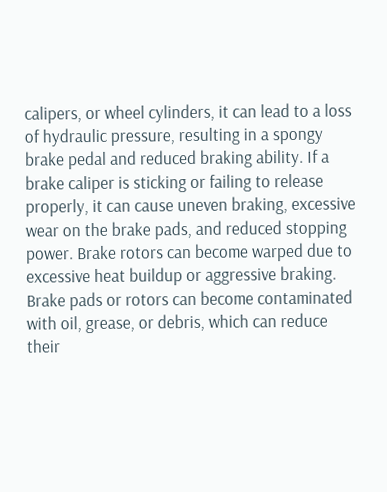calipers, or wheel cylinders, it can lead to a loss of hydraulic pressure, resulting in a spongy brake pedal and reduced braking ability. If a brake caliper is sticking or failing to release properly, it can cause uneven braking, excessive wear on the brake pads, and reduced stopping power. Brake rotors can become warped due to excessive heat buildup or aggressive braking. Brake pads or rotors can become contaminated with oil, grease, or debris, which can reduce their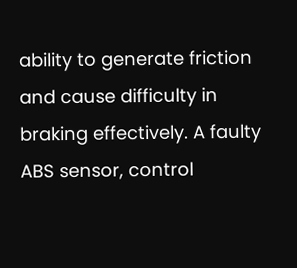ability to generate friction and cause difficulty in braking effectively. A faulty ABS sensor, control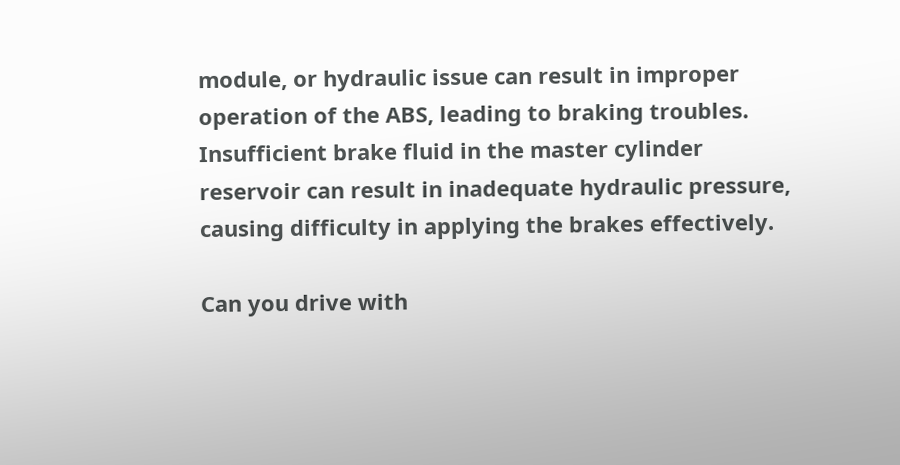module, or hydraulic issue can result in improper operation of the ABS, leading to braking troubles. Insufficient brake fluid in the master cylinder reservoir can result in inadequate hydraulic pressure, causing difficulty in applying the brakes effectively.

Can you drive with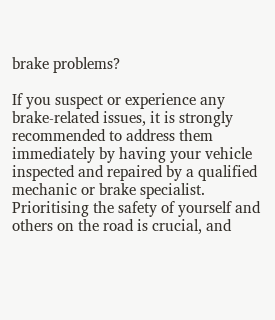brake problems?

If you suspect or experience any brake-related issues, it is strongly recommended to address them immediately by having your vehicle inspected and repaired by a qualified mechanic or brake specialist. Prioritising the safety of yourself and others on the road is crucial, and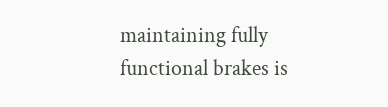maintaining fully functional brakes is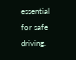essential for safe driving.